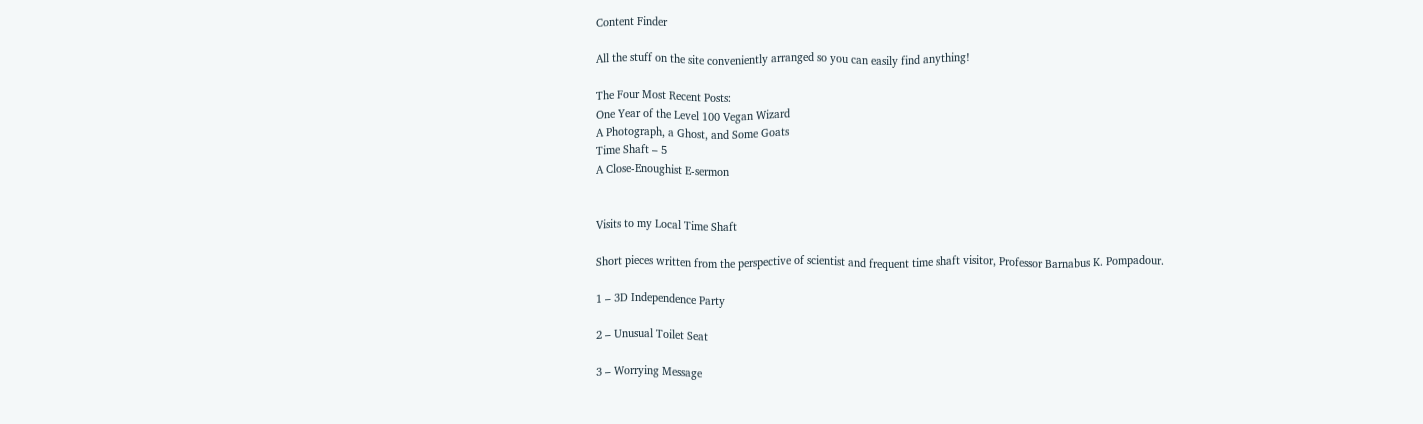Content Finder

All the stuff on the site conveniently arranged so you can easily find anything!

The Four Most Recent Posts:
One Year of the Level 100 Vegan Wizard
A Photograph, a Ghost, and Some Goats
Time Shaft – 5
A Close-Enoughist E-sermon


Visits to my Local Time Shaft

Short pieces written from the perspective of scientist and frequent time shaft visitor, Professor Barnabus K. Pompadour.

1 – 3D Independence Party

2 – Unusual Toilet Seat

3 – Worrying Message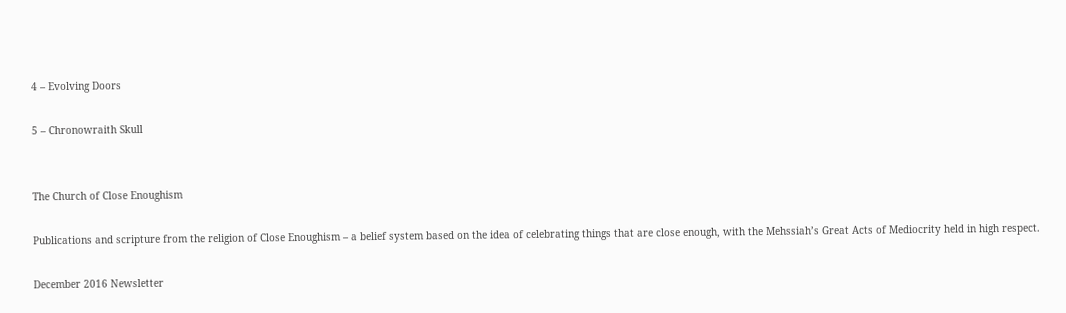4 – Evolving Doors

5 – Chronowraith Skull


The Church of Close Enoughism

Publications and scripture from the religion of Close Enoughism – a belief system based on the idea of celebrating things that are close enough, with the Mehssiah’s Great Acts of Mediocrity held in high respect.

December 2016 Newsletter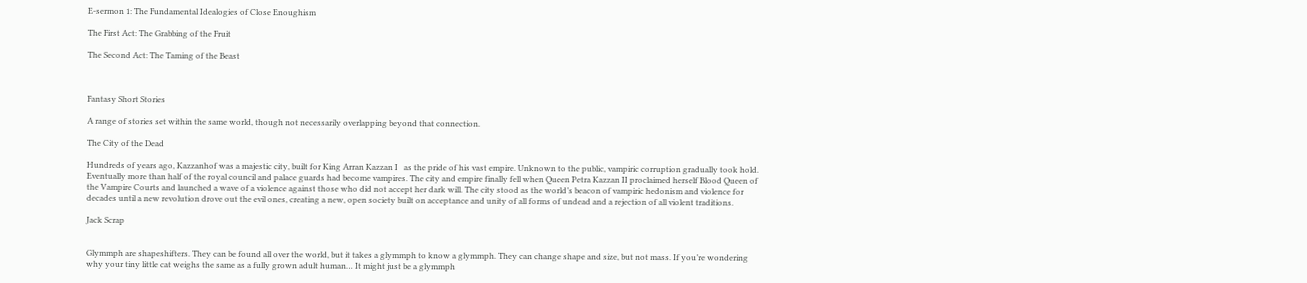E-sermon 1: The Fundamental Idealogies of Close Enoughism

The First Act: The Grabbing of the Fruit

The Second Act: The Taming of the Beast



Fantasy Short Stories

A range of stories set within the same world, though not necessarily overlapping beyond that connection.

The City of the Dead

Hundreds of years ago, Kazzanhof was a majestic city, built for King Arran Kazzan I   as the pride of his vast empire. Unknown to the public, vampiric corruption gradually took hold. Eventually more than half of the royal council and palace guards had become vampires. The city and empire finally fell when Queen Petra Kazzan II proclaimed herself Blood Queen of the Vampire Courts and launched a wave of a violence against those who did not accept her dark will. The city stood as the world’s beacon of vampiric hedonism and violence for decades until a new revolution drove out the evil ones, creating a new, open society built on acceptance and unity of all forms of undead and a rejection of all violent traditions.

Jack Scrap


Glymmph are shapeshifters. They can be found all over the world, but it takes a glymmph to know a glymmph. They can change shape and size, but not mass. If you’re wondering why your tiny little cat weighs the same as a fully grown adult human… It might just be a glymmph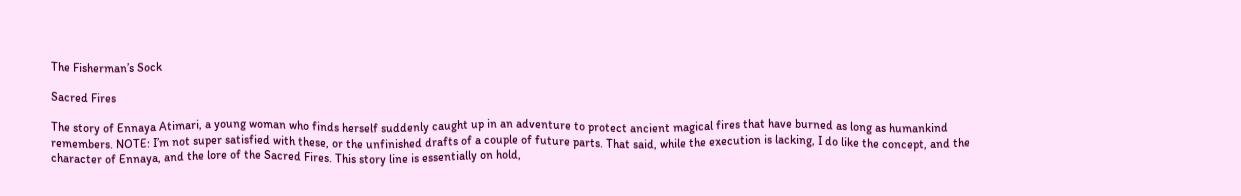The Fisherman’s Sock

Sacred Fires

The story of Ennaya Atimari, a young woman who finds herself suddenly caught up in an adventure to protect ancient magical fires that have burned as long as humankind remembers. NOTE: I’m not super satisfied with these, or the unfinished drafts of a couple of future parts. That said, while the execution is lacking, I do like the concept, and the character of Ennaya, and the lore of the Sacred Fires. This story line is essentially on hold,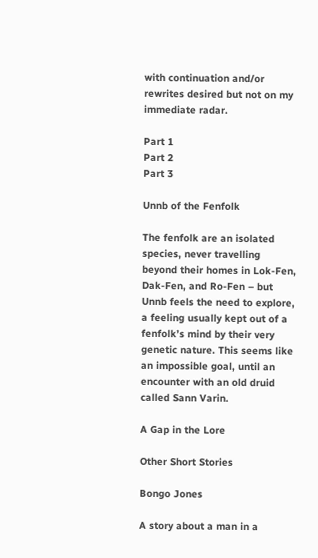with continuation and/or rewrites desired but not on my immediate radar.

Part 1
Part 2
Part 3

Unnb of the Fenfolk

The fenfolk are an isolated species, never travelling beyond their homes in Lok-Fen, Dak-Fen, and Ro-Fen – but Unnb feels the need to explore, a feeling usually kept out of a fenfolk’s mind by their very genetic nature. This seems like an impossible goal, until an encounter with an old druid called Sann Varin.

A Gap in the Lore

Other Short Stories

Bongo Jones

A story about a man in a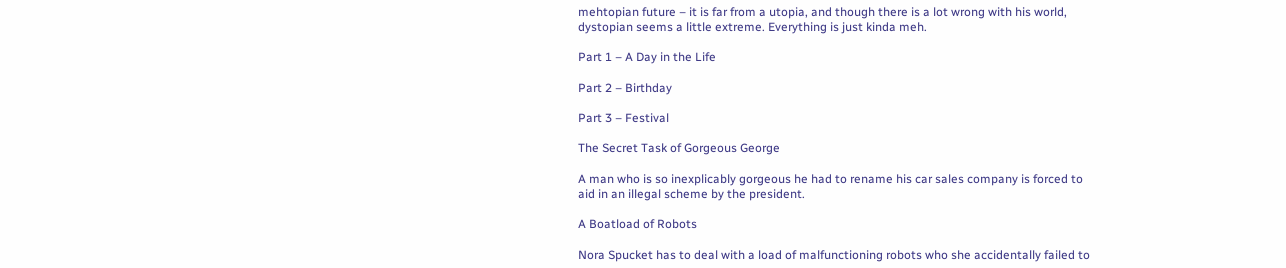mehtopian future – it is far from a utopia, and though there is a lot wrong with his world, dystopian seems a little extreme. Everything is just kinda meh.

Part 1 – A Day in the Life

Part 2 – Birthday

Part 3 – Festival

The Secret Task of Gorgeous George

A man who is so inexplicably gorgeous he had to rename his car sales company is forced to aid in an illegal scheme by the president.

A Boatload of Robots

Nora Spucket has to deal with a load of malfunctioning robots who she accidentally failed to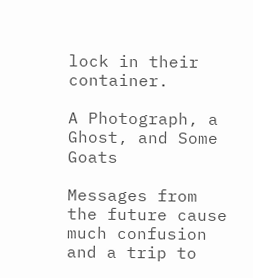lock in their container.

A Photograph, a Ghost, and Some Goats

Messages from the future cause much confusion and a trip to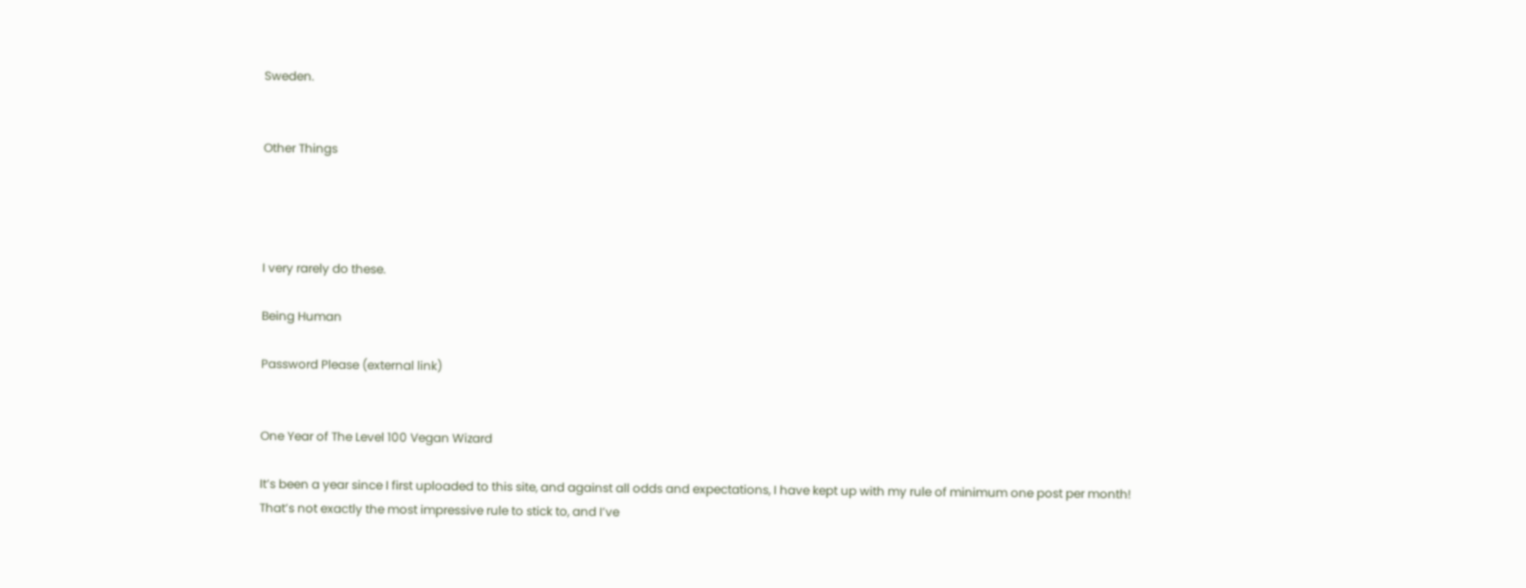Sweden.


Other Things




I very rarely do these.

Being Human

Password Please (external link)


One Year of The Level 100 Vegan Wizard

It’s been a year since I first uploaded to this site, and against all odds and expectations, I have kept up with my rule of minimum one post per month! That’s not exactly the most impressive rule to stick to, and I’ve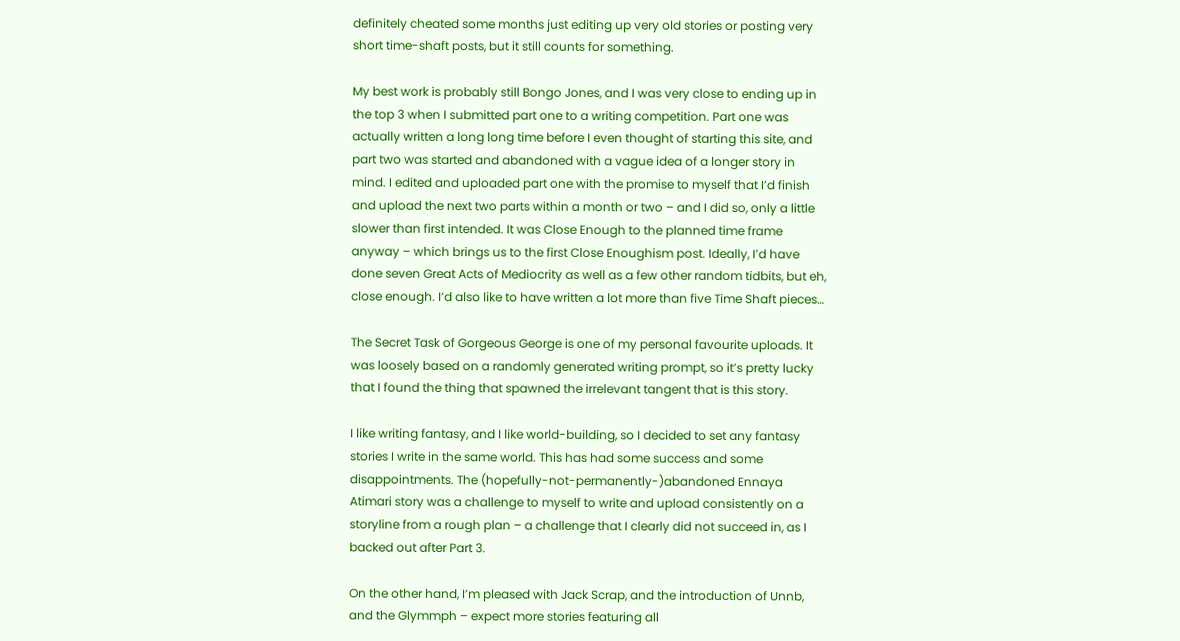definitely cheated some months just editing up very old stories or posting very short time-shaft posts, but it still counts for something.

My best work is probably still Bongo Jones, and I was very close to ending up in the top 3 when I submitted part one to a writing competition. Part one was actually written a long long time before I even thought of starting this site, and part two was started and abandoned with a vague idea of a longer story in mind. I edited and uploaded part one with the promise to myself that I’d finish and upload the next two parts within a month or two – and I did so, only a little slower than first intended. It was Close Enough to the planned time frame anyway – which brings us to the first Close Enoughism post. Ideally, I’d have done seven Great Acts of Mediocrity as well as a few other random tidbits, but eh, close enough. I’d also like to have written a lot more than five Time Shaft pieces…

The Secret Task of Gorgeous George is one of my personal favourite uploads. It was loosely based on a randomly generated writing prompt, so it’s pretty lucky that I found the thing that spawned the irrelevant tangent that is this story.

I like writing fantasy, and I like world-building, so I decided to set any fantasy stories I write in the same world. This has had some success and some disappointments. The (hopefully-not-permanently-)abandoned Ennaya Atimari story was a challenge to myself to write and upload consistently on a storyline from a rough plan – a challenge that I clearly did not succeed in, as I backed out after Part 3.

On the other hand, I’m pleased with Jack Scrap, and the introduction of Unnb, and the Glymmph – expect more stories featuring all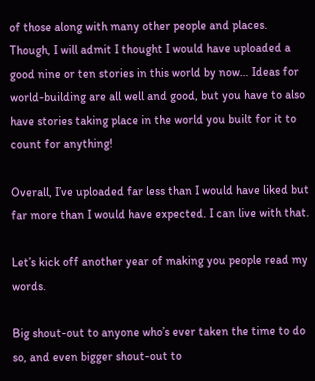of those along with many other people and places. Though, I will admit I thought I would have uploaded a good nine or ten stories in this world by now… Ideas for world-building are all well and good, but you have to also have stories taking place in the world you built for it to count for anything!

Overall, I’ve uploaded far less than I would have liked but far more than I would have expected. I can live with that.

Let’s kick off another year of making you people read my words.

Big shout-out to anyone who’s ever taken the time to do so, and even bigger shout-out to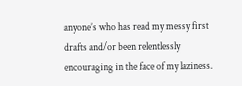anyone’s who has read my messy first drafts and/or been relentlessly encouraging in the face of my laziness.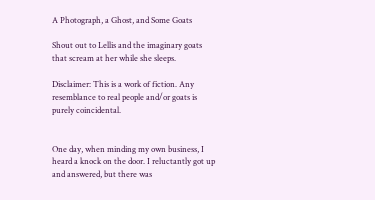A Photograph, a Ghost, and Some Goats

Shout out to Lellis and the imaginary goats that scream at her while she sleeps.

Disclaimer: This is a work of fiction. Any resemblance to real people and/or goats is purely coincidental.


One day, when minding my own business, I heard a knock on the door. I reluctantly got up and answered, but there was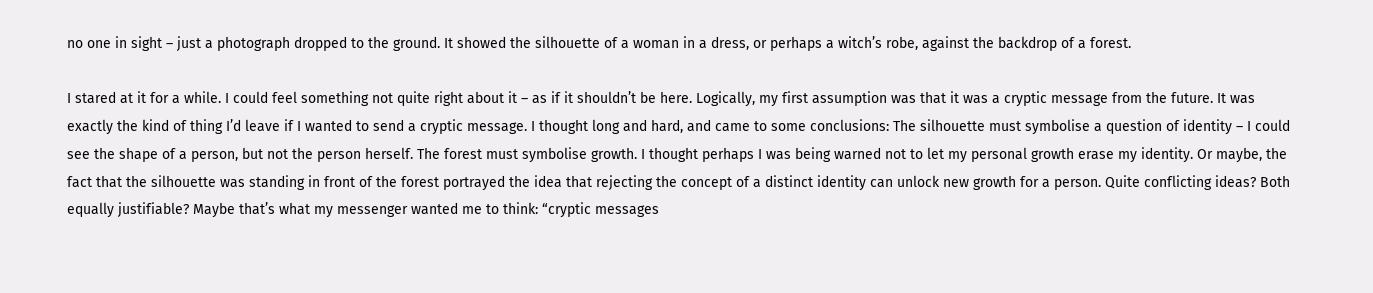no one in sight – just a photograph dropped to the ground. It showed the silhouette of a woman in a dress, or perhaps a witch’s robe, against the backdrop of a forest.

I stared at it for a while. I could feel something not quite right about it – as if it shouldn’t be here. Logically, my first assumption was that it was a cryptic message from the future. It was exactly the kind of thing I’d leave if I wanted to send a cryptic message. I thought long and hard, and came to some conclusions: The silhouette must symbolise a question of identity – I could see the shape of a person, but not the person herself. The forest must symbolise growth. I thought perhaps I was being warned not to let my personal growth erase my identity. Or maybe, the fact that the silhouette was standing in front of the forest portrayed the idea that rejecting the concept of a distinct identity can unlock new growth for a person. Quite conflicting ideas? Both equally justifiable? Maybe that’s what my messenger wanted me to think: “cryptic messages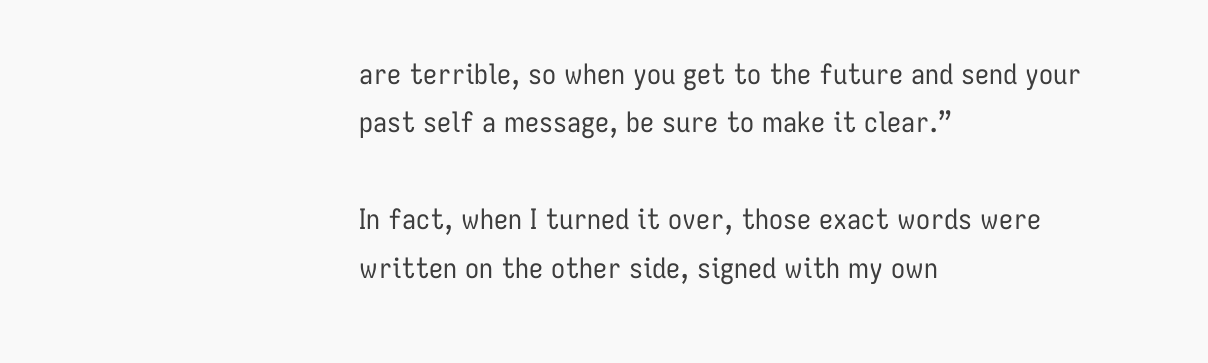are terrible, so when you get to the future and send your past self a message, be sure to make it clear.”

In fact, when I turned it over, those exact words were written on the other side, signed with my own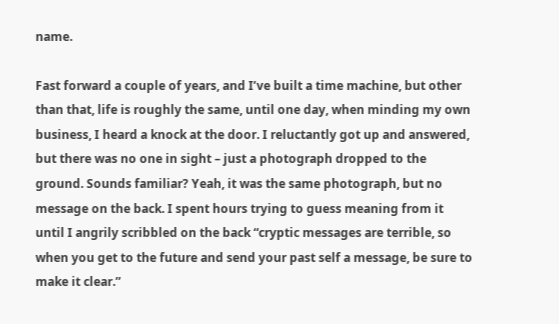name.

Fast forward a couple of years, and I’ve built a time machine, but other than that, life is roughly the same, until one day, when minding my own business, I heard a knock at the door. I reluctantly got up and answered, but there was no one in sight – just a photograph dropped to the ground. Sounds familiar? Yeah, it was the same photograph, but no message on the back. I spent hours trying to guess meaning from it until I angrily scribbled on the back “cryptic messages are terrible, so when you get to the future and send your past self a message, be sure to make it clear.”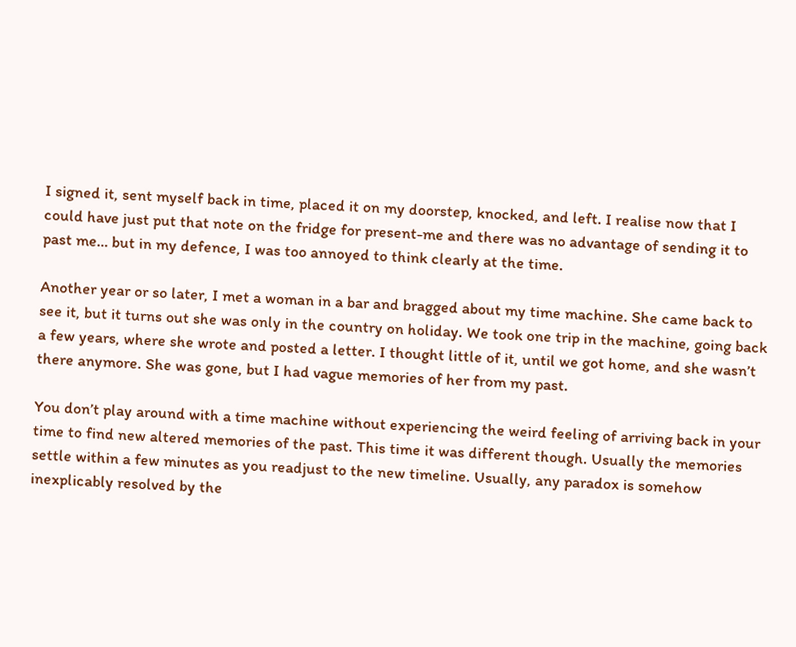I signed it, sent myself back in time, placed it on my doorstep, knocked, and left. I realise now that I could have just put that note on the fridge for present-me and there was no advantage of sending it to past me… but in my defence, I was too annoyed to think clearly at the time.

Another year or so later, I met a woman in a bar and bragged about my time machine. She came back to see it, but it turns out she was only in the country on holiday. We took one trip in the machine, going back a few years, where she wrote and posted a letter. I thought little of it, until we got home, and she wasn’t there anymore. She was gone, but I had vague memories of her from my past.

You don’t play around with a time machine without experiencing the weird feeling of arriving back in your time to find new altered memories of the past. This time it was different though. Usually the memories settle within a few minutes as you readjust to the new timeline. Usually, any paradox is somehow inexplicably resolved by the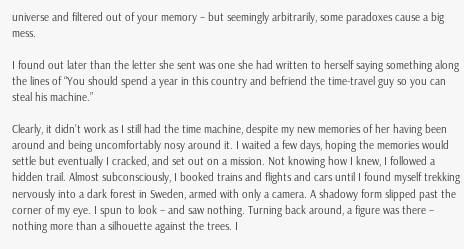universe and filtered out of your memory – but seemingly arbitrarily, some paradoxes cause a big mess.

I found out later than the letter she sent was one she had written to herself saying something along the lines of “You should spend a year in this country and befriend the time-travel guy so you can steal his machine.”

Clearly, it didn’t work as I still had the time machine, despite my new memories of her having been around and being uncomfortably nosy around it. I waited a few days, hoping the memories would settle but eventually I cracked, and set out on a mission. Not knowing how I knew, I followed a hidden trail. Almost subconsciously, I booked trains and flights and cars until I found myself trekking nervously into a dark forest in Sweden, armed with only a camera. A shadowy form slipped past the corner of my eye. I spun to look – and saw nothing. Turning back around, a figure was there – nothing more than a silhouette against the trees. I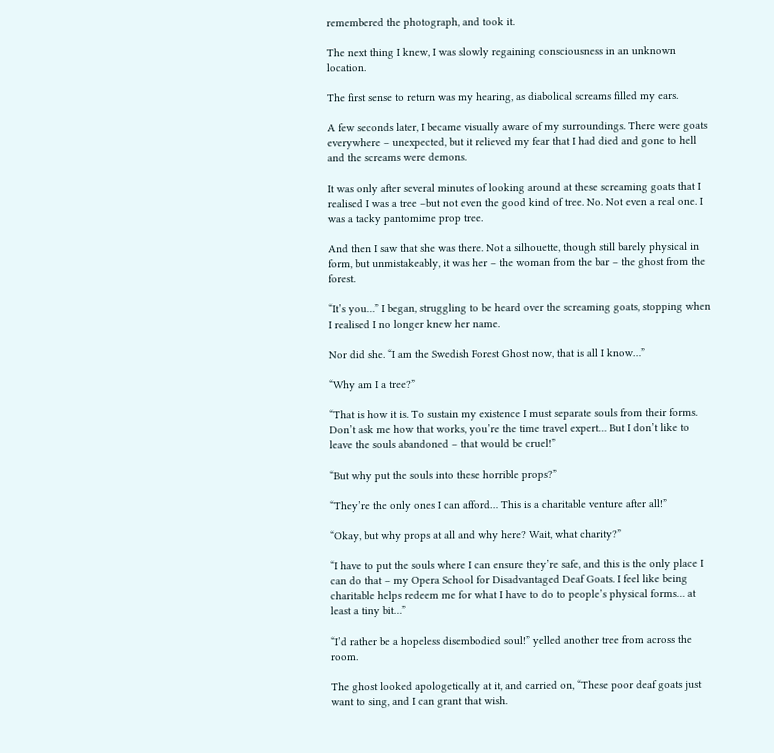remembered the photograph, and took it.

The next thing I knew, I was slowly regaining consciousness in an unknown location.

The first sense to return was my hearing, as diabolical screams filled my ears.

A few seconds later, I became visually aware of my surroundings. There were goats everywhere – unexpected, but it relieved my fear that I had died and gone to hell and the screams were demons.

It was only after several minutes of looking around at these screaming goats that I realised I was a tree –but not even the good kind of tree. No. Not even a real one. I was a tacky pantomime prop tree.

And then I saw that she was there. Not a silhouette, though still barely physical in form, but unmistakeably, it was her – the woman from the bar – the ghost from the forest.

“It’s you…” I began, struggling to be heard over the screaming goats, stopping when I realised I no longer knew her name.

Nor did she. “I am the Swedish Forest Ghost now, that is all I know…”

“Why am I a tree?”

“That is how it is. To sustain my existence I must separate souls from their forms. Don’t ask me how that works, you’re the time travel expert… But I don’t like to leave the souls abandoned – that would be cruel!”

“But why put the souls into these horrible props?”

“They’re the only ones I can afford… This is a charitable venture after all!”

“Okay, but why props at all and why here? Wait, what charity?”

“I have to put the souls where I can ensure they’re safe, and this is the only place I can do that – my Opera School for Disadvantaged Deaf Goats. I feel like being charitable helps redeem me for what I have to do to people’s physical forms… at least a tiny bit…”

“I’d rather be a hopeless disembodied soul!” yelled another tree from across the room.

The ghost looked apologetically at it, and carried on, “These poor deaf goats just want to sing, and I can grant that wish.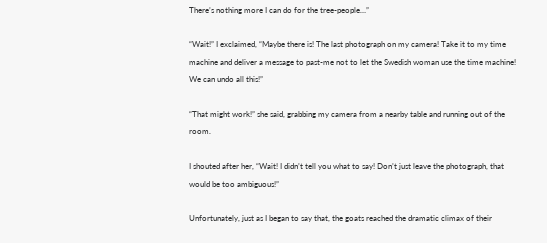There’s nothing more I can do for the tree-people…”

“Wait!” I exclaimed, “Maybe there is! The last photograph on my camera! Take it to my time machine and deliver a message to past-me not to let the Swedish woman use the time machine! We can undo all this!”

“That might work!” she said, grabbing my camera from a nearby table and running out of the room.

I shouted after her, “Wait! I didn’t tell you what to say! Don’t just leave the photograph, that would be too ambiguous!”

Unfortunately, just as I began to say that, the goats reached the dramatic climax of their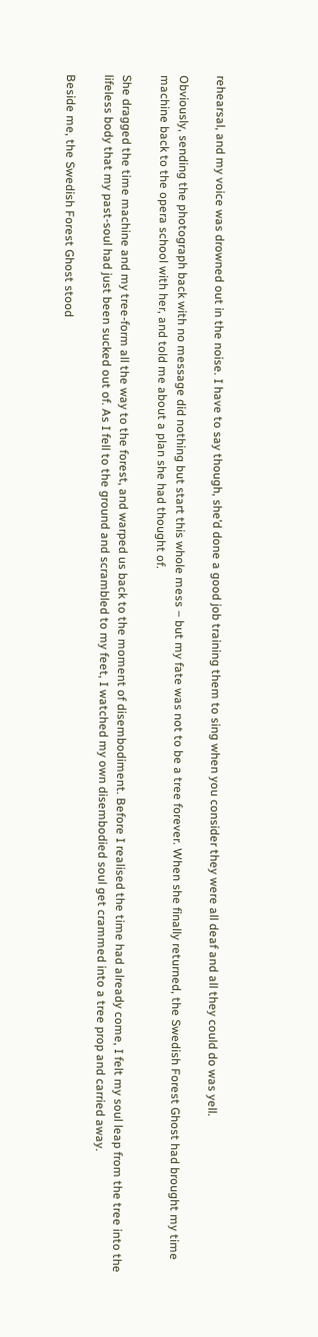rehearsal, and my voice was drowned out in the noise. I have to say though, she’d done a good job training them to sing when you consider they were all deaf and all they could do was yell.

Obviously, sending the photograph back with no message did nothing but start this whole mess – but my fate was not to be a tree forever. When she finally returned, the Swedish Forest Ghost had brought my time machine back to the opera school with her, and told me about a plan she had thought of.

She dragged the time machine and my tree-form all the way to the forest, and warped us back to the moment of disembodiment. Before I realised the time had already come, I felt my soul leap from the tree into the lifeless body that my past-soul had just been sucked out of. As I fell to the ground and scrambled to my feet, I watched my own disembodied soul get crammed into a tree prop and carried away.

Beside me, the Swedish Forest Ghost stood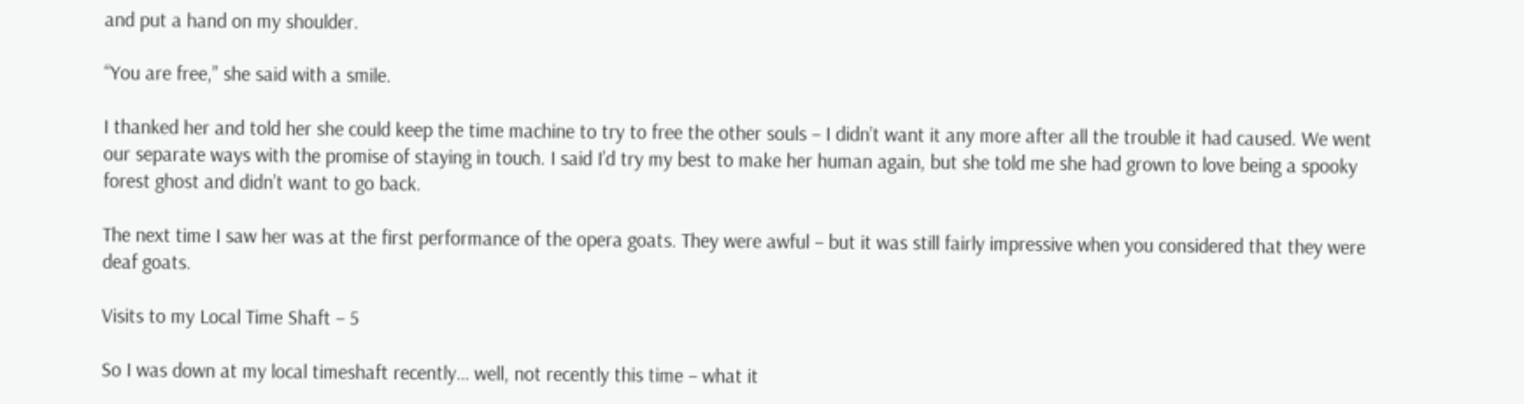and put a hand on my shoulder.

“You are free,” she said with a smile.

I thanked her and told her she could keep the time machine to try to free the other souls – I didn’t want it any more after all the trouble it had caused. We went our separate ways with the promise of staying in touch. I said I’d try my best to make her human again, but she told me she had grown to love being a spooky forest ghost and didn’t want to go back.

The next time I saw her was at the first performance of the opera goats. They were awful – but it was still fairly impressive when you considered that they were deaf goats.

Visits to my Local Time Shaft – 5

So I was down at my local timeshaft recently… well, not recently this time – what it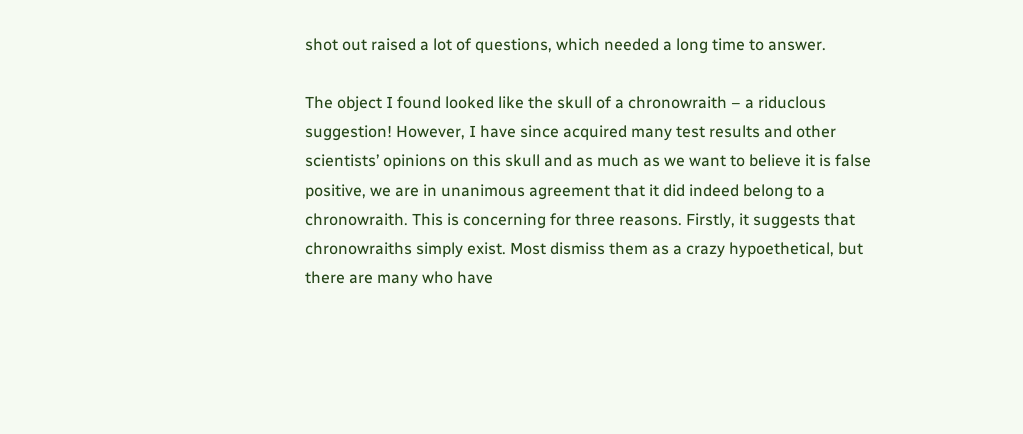shot out raised a lot of questions, which needed a long time to answer.

The object I found looked like the skull of a chronowraith – a riduclous suggestion! However, I have since acquired many test results and other scientists’ opinions on this skull and as much as we want to believe it is false positive, we are in unanimous agreement that it did indeed belong to a chronowraith. This is concerning for three reasons. Firstly, it suggests that chronowraiths simply exist. Most dismiss them as a crazy hypoethetical, but there are many who have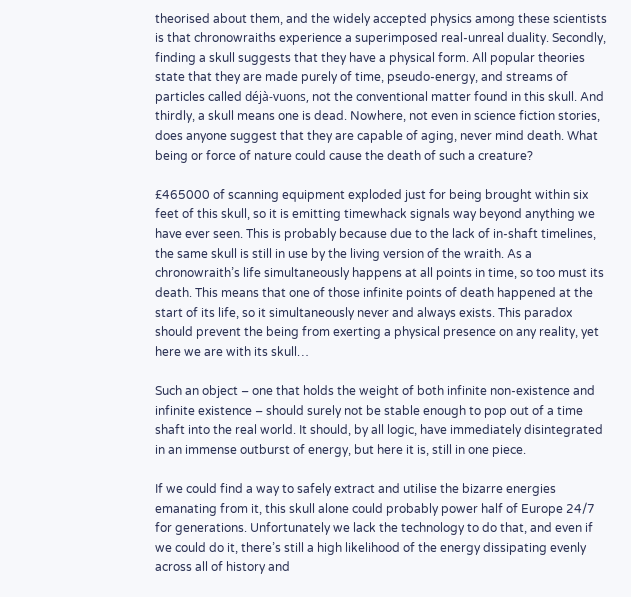theorised about them, and the widely accepted physics among these scientists is that chronowraiths experience a superimposed real-unreal duality. Secondly, finding a skull suggests that they have a physical form. All popular theories state that they are made purely of time, pseudo-energy, and streams of particles called déjà-vuons, not the conventional matter found in this skull. And thirdly, a skull means one is dead. Nowhere, not even in science fiction stories, does anyone suggest that they are capable of aging, never mind death. What being or force of nature could cause the death of such a creature?

£465000 of scanning equipment exploded just for being brought within six feet of this skull, so it is emitting timewhack signals way beyond anything we have ever seen. This is probably because due to the lack of in-shaft timelines, the same skull is still in use by the living version of the wraith. As a chronowraith’s life simultaneously happens at all points in time, so too must its death. This means that one of those infinite points of death happened at the start of its life, so it simultaneously never and always exists. This paradox should prevent the being from exerting a physical presence on any reality, yet here we are with its skull…

Such an object – one that holds the weight of both infinite non-existence and infinite existence – should surely not be stable enough to pop out of a time shaft into the real world. It should, by all logic, have immediately disintegrated in an immense outburst of energy, but here it is, still in one piece.

If we could find a way to safely extract and utilise the bizarre energies emanating from it, this skull alone could probably power half of Europe 24/7 for generations. Unfortunately we lack the technology to do that, and even if we could do it, there’s still a high likelihood of the energy dissipating evenly across all of history and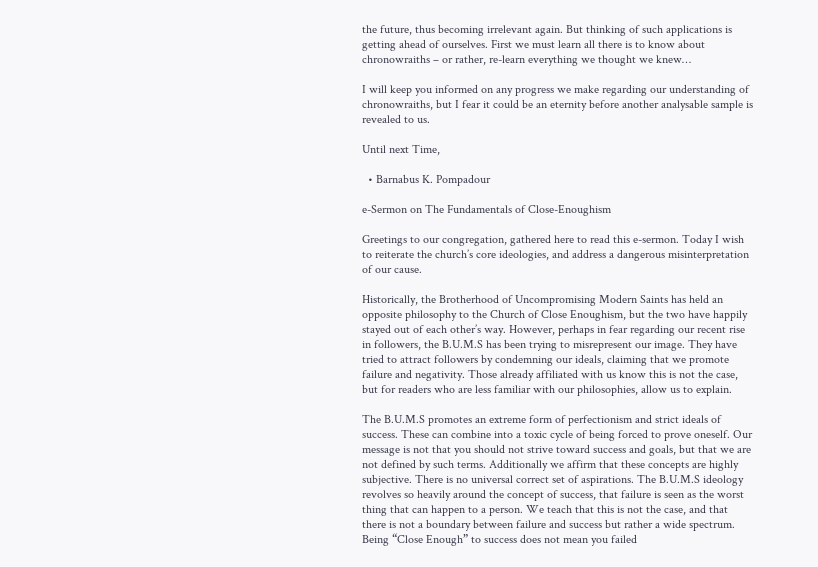the future, thus becoming irrelevant again. But thinking of such applications is getting ahead of ourselves. First we must learn all there is to know about chronowraiths – or rather, re-learn everything we thought we knew…

I will keep you informed on any progress we make regarding our understanding of chronowraiths, but I fear it could be an eternity before another analysable sample is revealed to us.

Until next Time,

  • Barnabus K. Pompadour

e-Sermon on The Fundamentals of Close-Enoughism

Greetings to our congregation, gathered here to read this e-sermon. Today I wish to reiterate the church’s core ideologies, and address a dangerous misinterpretation of our cause.

Historically, the Brotherhood of Uncompromising Modern Saints has held an opposite philosophy to the Church of Close Enoughism, but the two have happily stayed out of each other’s way. However, perhaps in fear regarding our recent rise in followers, the B.U.M.S has been trying to misrepresent our image. They have tried to attract followers by condemning our ideals, claiming that we promote failure and negativity. Those already affiliated with us know this is not the case, but for readers who are less familiar with our philosophies, allow us to explain.

The B.U.M.S promotes an extreme form of perfectionism and strict ideals of success. These can combine into a toxic cycle of being forced to prove oneself. Our message is not that you should not strive toward success and goals, but that we are not defined by such terms. Additionally we affirm that these concepts are highly subjective. There is no universal correct set of aspirations. The B.U.M.S ideology revolves so heavily around the concept of success, that failure is seen as the worst thing that can happen to a person. We teach that this is not the case, and that there is not a boundary between failure and success but rather a wide spectrum. Being “Close Enough” to success does not mean you failed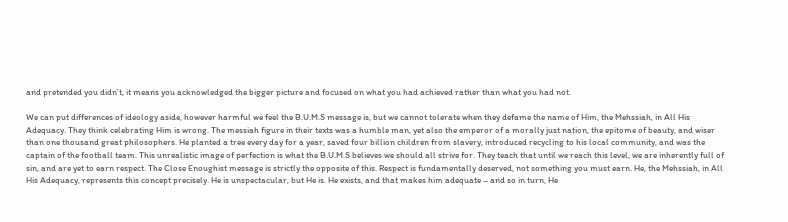and pretended you didn’t, it means you acknowledged the bigger picture and focused on what you had achieved rather than what you had not.

We can put differences of ideology aside, however harmful we feel the B.U.M.S message is, but we cannot tolerate when they defame the name of Him, the Mehssiah, in All His Adequacy. They think celebrating Him is wrong. The messiah figure in their texts was a humble man, yet also the emperor of a morally just nation, the epitome of beauty, and wiser than one thousand great philosophers. He planted a tree every day for a year, saved four billion children from slavery, introduced recycling to his local community, and was the captain of the football team. This unrealistic image of perfection is what the B.U.M.S believes we should all strive for. They teach that until we reach this level, we are inherently full of sin, and are yet to earn respect. The Close Enoughist message is strictly the opposite of this. Respect is fundamentally deserved, not something you must earn. He, the Mehssiah, in All His Adequacy, represents this concept precisely. He is unspectacular, but He is. He exists, and that makes him adequate – and so in turn, He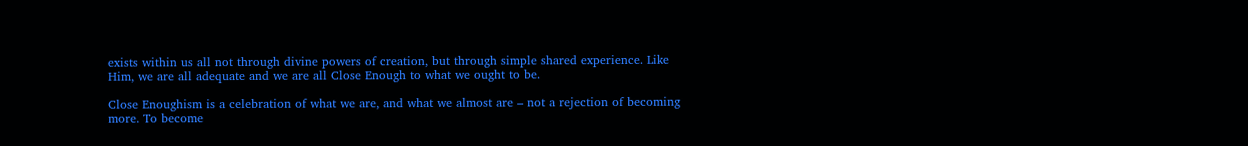exists within us all not through divine powers of creation, but through simple shared experience. Like Him, we are all adequate and we are all Close Enough to what we ought to be.

Close Enoughism is a celebration of what we are, and what we almost are – not a rejection of becoming more. To become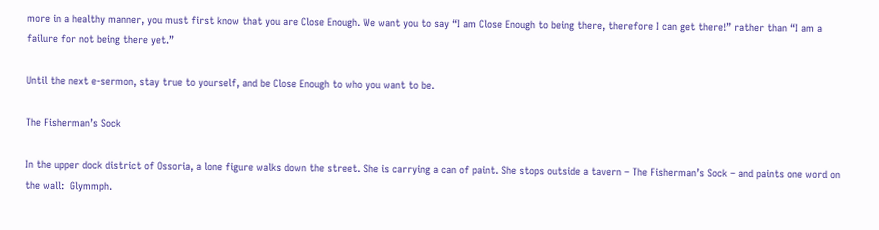more in a healthy manner, you must first know that you are Close Enough. We want you to say “I am Close Enough to being there, therefore I can get there!” rather than “I am a failure for not being there yet.”

Until the next e-sermon, stay true to yourself, and be Close Enough to who you want to be.

The Fisherman’s Sock

In the upper dock district of Ossoria, a lone figure walks down the street. She is carrying a can of paint. She stops outside a tavern – The Fisherman’s Sock – and paints one word on the wall:  Glymmph.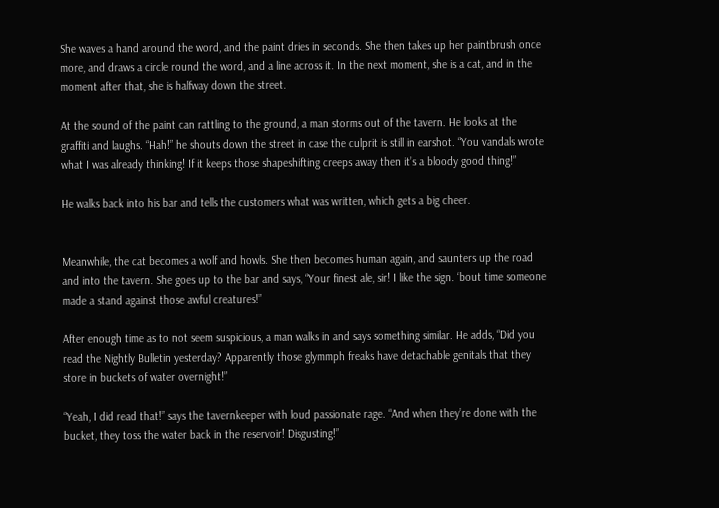She waves a hand around the word, and the paint dries in seconds. She then takes up her paintbrush once more, and draws a circle round the word, and a line across it. In the next moment, she is a cat, and in the moment after that, she is halfway down the street.

At the sound of the paint can rattling to the ground, a man storms out of the tavern. He looks at the graffiti and laughs. “Hah!” he shouts down the street in case the culprit is still in earshot. “You vandals wrote what I was already thinking! If it keeps those shapeshifting creeps away then it’s a bloody good thing!”

He walks back into his bar and tells the customers what was written, which gets a big cheer.


Meanwhile, the cat becomes a wolf and howls. She then becomes human again, and saunters up the road and into the tavern. She goes up to the bar and says, “Your finest ale, sir! I like the sign. ‘bout time someone made a stand against those awful creatures!”

After enough time as to not seem suspicious, a man walks in and says something similar. He adds, “Did you read the Nightly Bulletin yesterday? Apparently those glymmph freaks have detachable genitals that they store in buckets of water overnight!”

“Yeah, I did read that!” says the tavernkeeper with loud passionate rage. “And when they’re done with the bucket, they toss the water back in the reservoir! Disgusting!”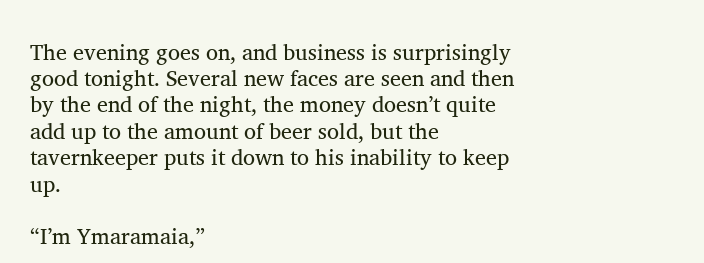The evening goes on, and business is surprisingly good tonight. Several new faces are seen and then by the end of the night, the money doesn’t quite add up to the amount of beer sold, but the tavernkeeper puts it down to his inability to keep up.

“I’m Ymaramaia,”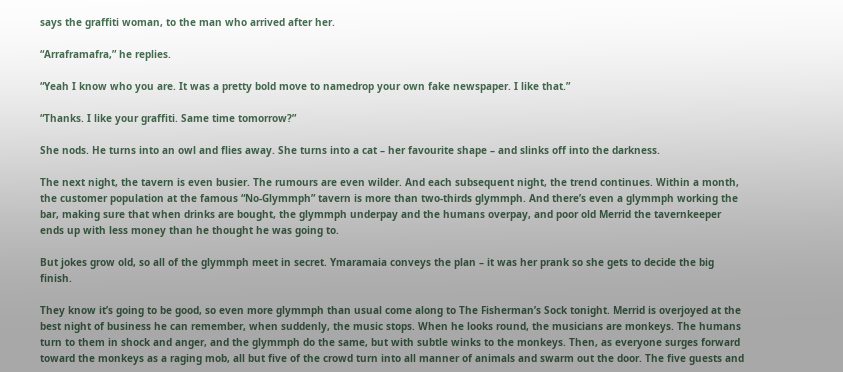says the graffiti woman, to the man who arrived after her.

“Arraframafra,” he replies.

“Yeah I know who you are. It was a pretty bold move to namedrop your own fake newspaper. I like that.”

“Thanks. I like your graffiti. Same time tomorrow?”

She nods. He turns into an owl and flies away. She turns into a cat – her favourite shape – and slinks off into the darkness.

The next night, the tavern is even busier. The rumours are even wilder. And each subsequent night, the trend continues. Within a month, the customer population at the famous “No-Glymmph” tavern is more than two-thirds glymmph. And there’s even a glymmph working the bar, making sure that when drinks are bought, the glymmph underpay and the humans overpay, and poor old Merrid the tavernkeeper ends up with less money than he thought he was going to.

But jokes grow old, so all of the glymmph meet in secret. Ymaramaia conveys the plan – it was her prank so she gets to decide the big finish.

They know it’s going to be good, so even more glymmph than usual come along to The Fisherman’s Sock tonight. Merrid is overjoyed at the best night of business he can remember, when suddenly, the music stops. When he looks round, the musicians are monkeys. The humans turn to them in shock and anger, and the glymmph do the same, but with subtle winks to the monkeys. Then, as everyone surges forward toward the monkeys as a raging mob, all but five of the crowd turn into all manner of animals and swarm out the door. The five guests and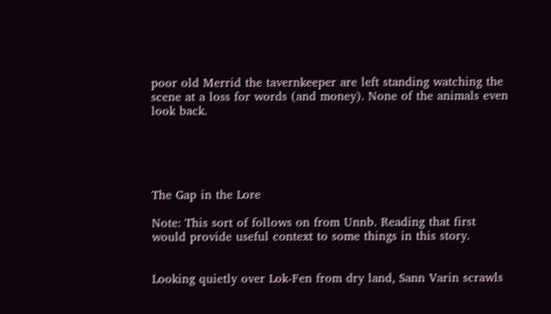poor old Merrid the tavernkeeper are left standing watching the scene at a loss for words (and money). None of the animals even look back.





The Gap in the Lore

Note: This sort of follows on from Unnb. Reading that first would provide useful context to some things in this story.


Looking quietly over Lok-Fen from dry land, Sann Varin scrawls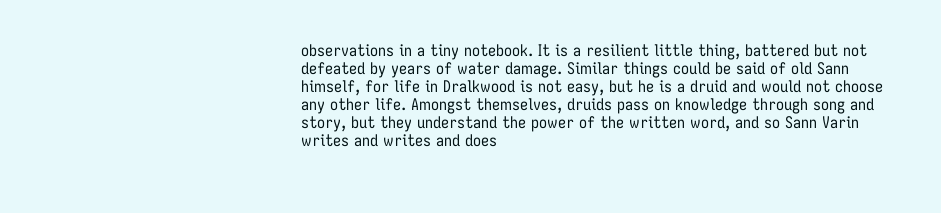observations in a tiny notebook. It is a resilient little thing, battered but not defeated by years of water damage. Similar things could be said of old Sann himself, for life in Dralkwood is not easy, but he is a druid and would not choose any other life. Amongst themselves, druids pass on knowledge through song and story, but they understand the power of the written word, and so Sann Varin writes and writes and does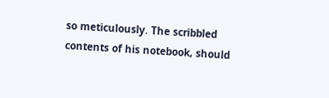so meticulously. The scribbled contents of his notebook, should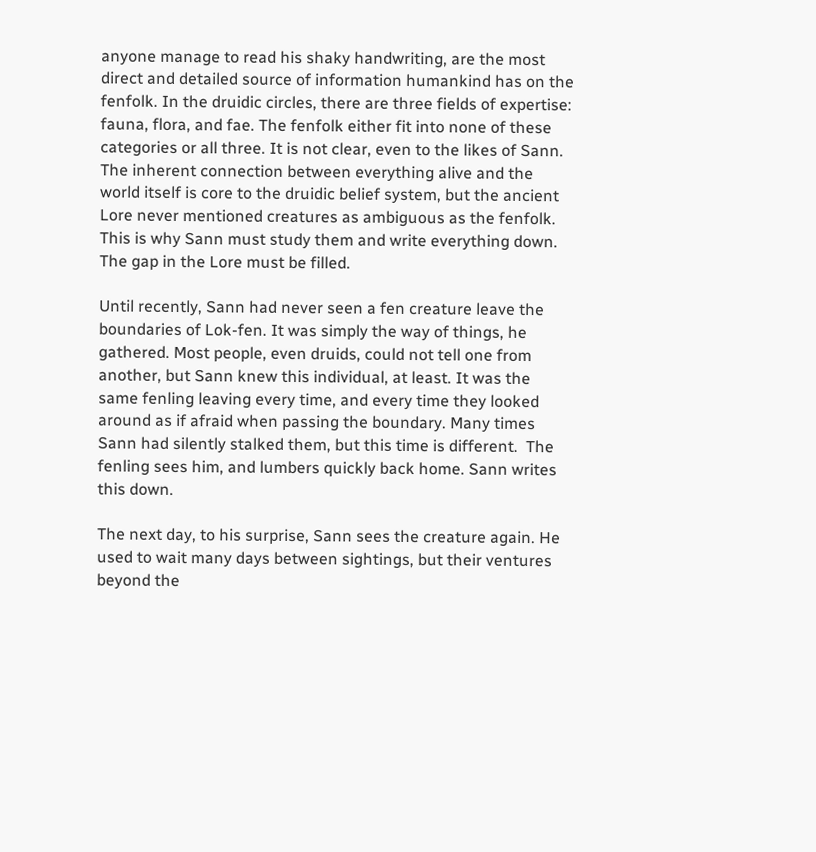anyone manage to read his shaky handwriting, are the most direct and detailed source of information humankind has on the fenfolk. In the druidic circles, there are three fields of expertise: fauna, flora, and fae. The fenfolk either fit into none of these categories or all three. It is not clear, even to the likes of Sann. The inherent connection between everything alive and the world itself is core to the druidic belief system, but the ancient Lore never mentioned creatures as ambiguous as the fenfolk. This is why Sann must study them and write everything down. The gap in the Lore must be filled.

Until recently, Sann had never seen a fen creature leave the boundaries of Lok-fen. It was simply the way of things, he gathered. Most people, even druids, could not tell one from another, but Sann knew this individual, at least. It was the same fenling leaving every time, and every time they looked around as if afraid when passing the boundary. Many times Sann had silently stalked them, but this time is different.  The fenling sees him, and lumbers quickly back home. Sann writes this down.

The next day, to his surprise, Sann sees the creature again. He used to wait many days between sightings, but their ventures beyond the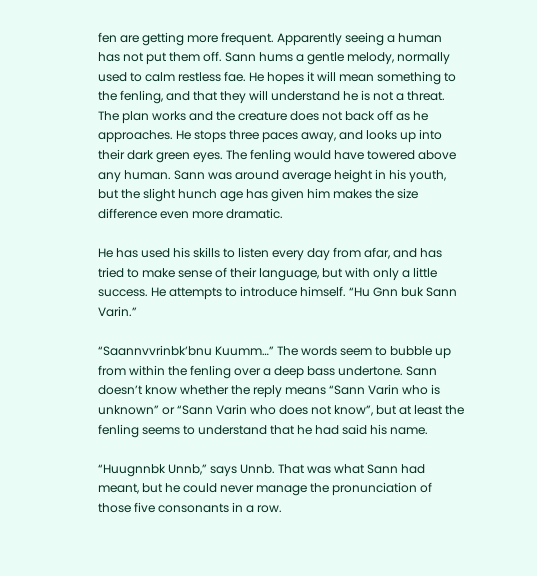fen are getting more frequent. Apparently seeing a human has not put them off. Sann hums a gentle melody, normally used to calm restless fae. He hopes it will mean something to the fenling, and that they will understand he is not a threat. The plan works and the creature does not back off as he approaches. He stops three paces away, and looks up into their dark green eyes. The fenling would have towered above any human. Sann was around average height in his youth, but the slight hunch age has given him makes the size difference even more dramatic.

He has used his skills to listen every day from afar, and has tried to make sense of their language, but with only a little success. He attempts to introduce himself. “Hu Gnn buk Sann Varin.”

“Saannvvrinbk’bnu Kuumm…” The words seem to bubble up from within the fenling over a deep bass undertone. Sann doesn’t know whether the reply means “Sann Varin who is unknown” or “Sann Varin who does not know”, but at least the fenling seems to understand that he had said his name.

“Huugnnbk Unnb,” says Unnb. That was what Sann had meant, but he could never manage the pronunciation of those five consonants in a row.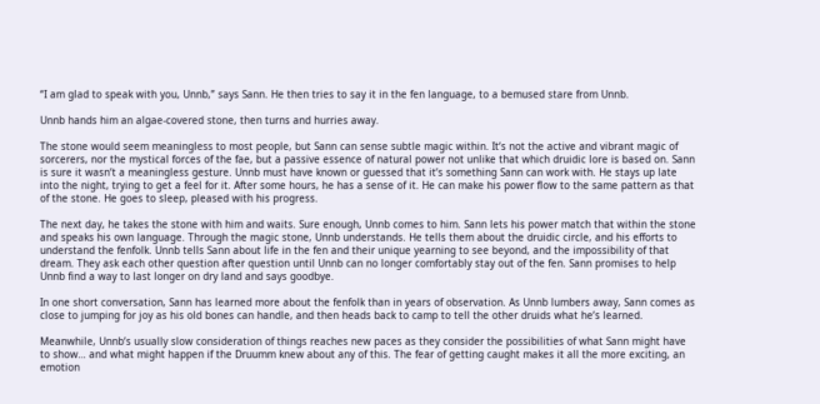“I am glad to speak with you, Unnb,” says Sann. He then tries to say it in the fen language, to a bemused stare from Unnb.

Unnb hands him an algae-covered stone, then turns and hurries away.

The stone would seem meaningless to most people, but Sann can sense subtle magic within. It’s not the active and vibrant magic of sorcerers, nor the mystical forces of the fae, but a passive essence of natural power not unlike that which druidic lore is based on. Sann is sure it wasn’t a meaningless gesture. Unnb must have known or guessed that it’s something Sann can work with. He stays up late into the night, trying to get a feel for it. After some hours, he has a sense of it. He can make his power flow to the same pattern as that of the stone. He goes to sleep, pleased with his progress.

The next day, he takes the stone with him and waits. Sure enough, Unnb comes to him. Sann lets his power match that within the stone and speaks his own language. Through the magic stone, Unnb understands. He tells them about the druidic circle, and his efforts to understand the fenfolk. Unnb tells Sann about life in the fen and their unique yearning to see beyond, and the impossibility of that dream. They ask each other question after question until Unnb can no longer comfortably stay out of the fen. Sann promises to help Unnb find a way to last longer on dry land and says goodbye.

In one short conversation, Sann has learned more about the fenfolk than in years of observation. As Unnb lumbers away, Sann comes as close to jumping for joy as his old bones can handle, and then heads back to camp to tell the other druids what he’s learned.

Meanwhile, Unnb’s usually slow consideration of things reaches new paces as they consider the possibilities of what Sann might have to show… and what might happen if the Druumm knew about any of this. The fear of getting caught makes it all the more exciting, an emotion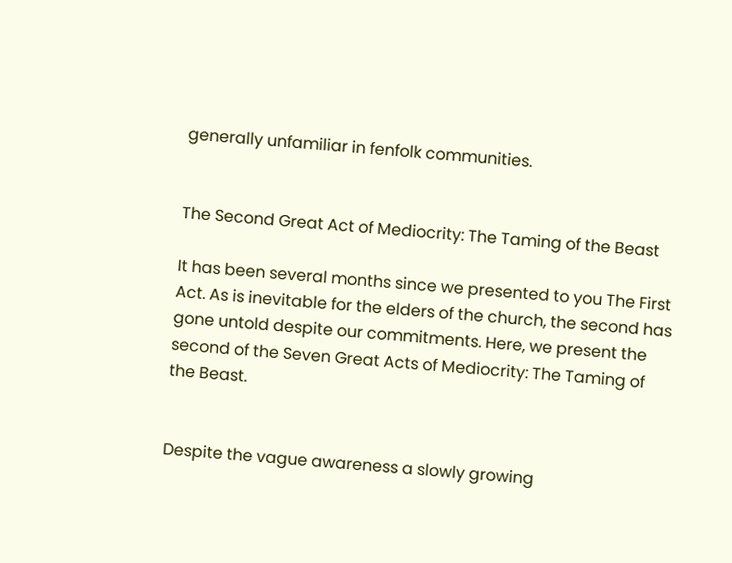generally unfamiliar in fenfolk communities.


The Second Great Act of Mediocrity: The Taming of the Beast

It has been several months since we presented to you The First Act. As is inevitable for the elders of the church, the second has gone untold despite our commitments. Here, we present the second of the Seven Great Acts of Mediocrity: The Taming of the Beast.


Despite the vague awareness a slowly growing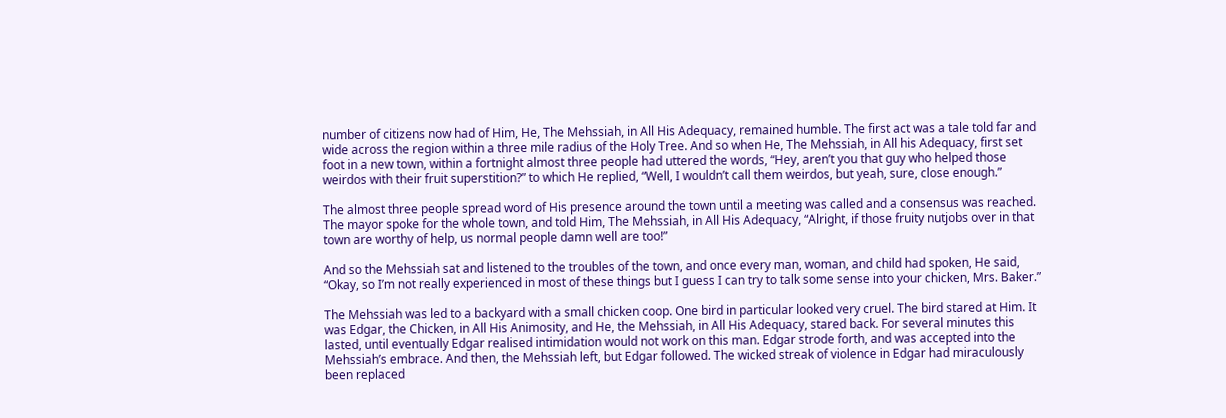number of citizens now had of Him, He, The Mehssiah, in All His Adequacy, remained humble. The first act was a tale told far and wide across the region within a three mile radius of the Holy Tree. And so when He, The Mehssiah, in All his Adequacy, first set foot in a new town, within a fortnight almost three people had uttered the words, “Hey, aren’t you that guy who helped those weirdos with their fruit superstition?” to which He replied, “Well, I wouldn’t call them weirdos, but yeah, sure, close enough.”

The almost three people spread word of His presence around the town until a meeting was called and a consensus was reached. The mayor spoke for the whole town, and told Him, The Mehssiah, in All His Adequacy, “Alright, if those fruity nutjobs over in that town are worthy of help, us normal people damn well are too!”

And so the Mehssiah sat and listened to the troubles of the town, and once every man, woman, and child had spoken, He said, “Okay, so I’m not really experienced in most of these things but I guess I can try to talk some sense into your chicken, Mrs. Baker.”

The Mehssiah was led to a backyard with a small chicken coop. One bird in particular looked very cruel. The bird stared at Him. It was Edgar, the Chicken, in All His Animosity, and He, the Mehssiah, in All His Adequacy, stared back. For several minutes this lasted, until eventually Edgar realised intimidation would not work on this man. Edgar strode forth, and was accepted into the Mehssiah’s embrace. And then, the Mehssiah left, but Edgar followed. The wicked streak of violence in Edgar had miraculously been replaced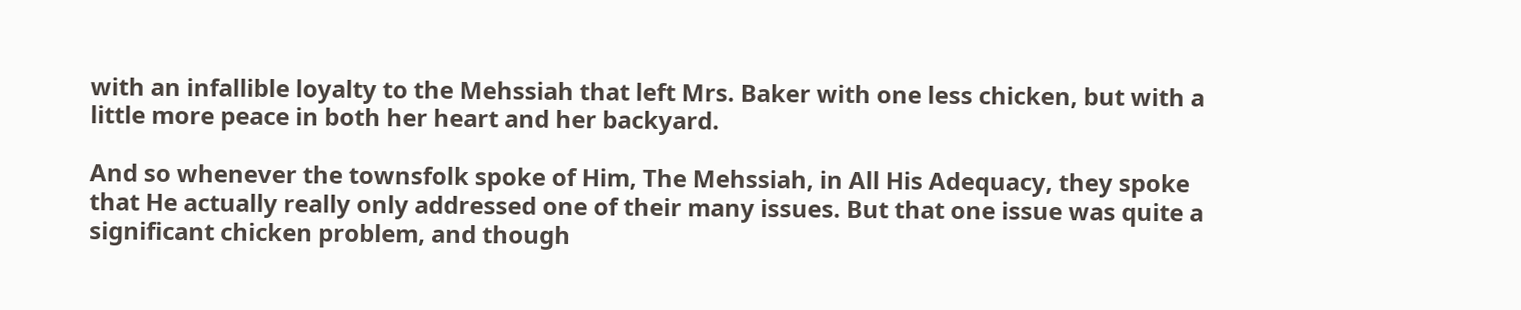with an infallible loyalty to the Mehssiah that left Mrs. Baker with one less chicken, but with a little more peace in both her heart and her backyard.

And so whenever the townsfolk spoke of Him, The Mehssiah, in All His Adequacy, they spoke that He actually really only addressed one of their many issues. But that one issue was quite a significant chicken problem, and though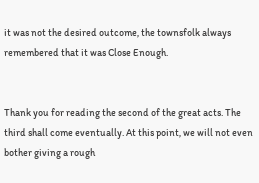it was not the desired outcome, the townsfolk always remembered that it was Close Enough.


Thank you for reading the second of the great acts. The third shall come eventually. At this point, we will not even bother giving a rough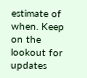estimate of when. Keep on the lookout for updates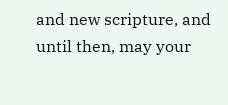and new scripture, and until then, may your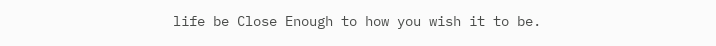life be Close Enough to how you wish it to be.